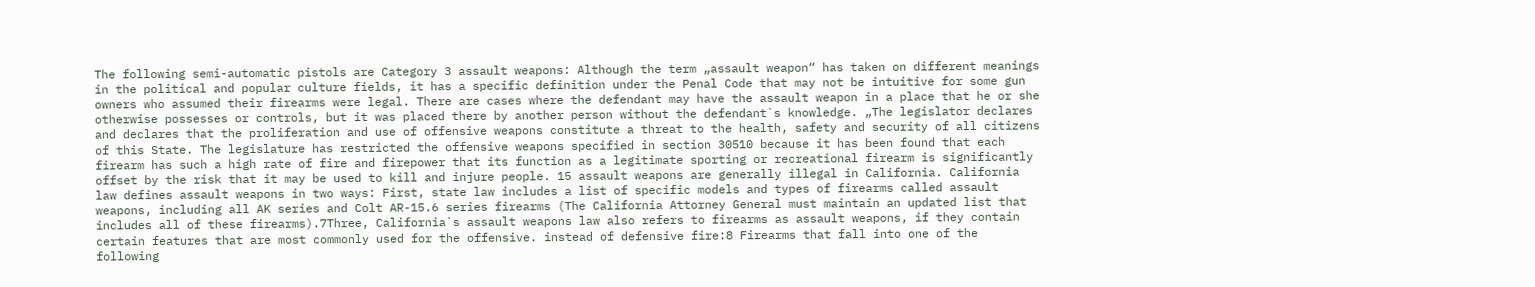The following semi-automatic pistols are Category 3 assault weapons: Although the term „assault weapon“ has taken on different meanings in the political and popular culture fields, it has a specific definition under the Penal Code that may not be intuitive for some gun owners who assumed their firearms were legal. There are cases where the defendant may have the assault weapon in a place that he or she otherwise possesses or controls, but it was placed there by another person without the defendant`s knowledge. „The legislator declares and declares that the proliferation and use of offensive weapons constitute a threat to the health, safety and security of all citizens of this State. The legislature has restricted the offensive weapons specified in section 30510 because it has been found that each firearm has such a high rate of fire and firepower that its function as a legitimate sporting or recreational firearm is significantly offset by the risk that it may be used to kill and injure people. 15 assault weapons are generally illegal in California. California law defines assault weapons in two ways: First, state law includes a list of specific models and types of firearms called assault weapons, including all AK series and Colt AR-15.6 series firearms (The California Attorney General must maintain an updated list that includes all of these firearms).7Three, California`s assault weapons law also refers to firearms as assault weapons, if they contain certain features that are most commonly used for the offensive. instead of defensive fire:8 Firearms that fall into one of the following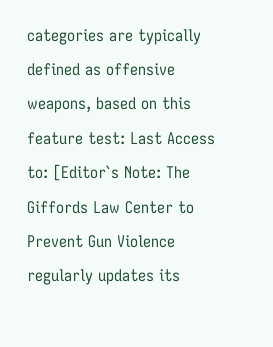categories are typically defined as offensive weapons, based on this feature test: Last Access to: [Editor`s Note: The Giffords Law Center to Prevent Gun Violence regularly updates its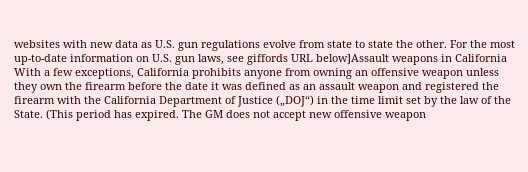websites with new data as U.S. gun regulations evolve from state to state the other. For the most up-to-date information on U.S. gun laws, see giffords URL below]Assault weapons in California With a few exceptions, California prohibits anyone from owning an offensive weapon unless they own the firearm before the date it was defined as an assault weapon and registered the firearm with the California Department of Justice („DOJ“) in the time limit set by the law of the State. (This period has expired. The GM does not accept new offensive weapon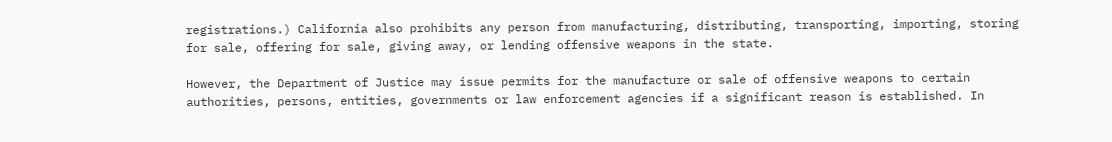registrations.) California also prohibits any person from manufacturing, distributing, transporting, importing, storing for sale, offering for sale, giving away, or lending offensive weapons in the state.

However, the Department of Justice may issue permits for the manufacture or sale of offensive weapons to certain authorities, persons, entities, governments or law enforcement agencies if a significant reason is established. In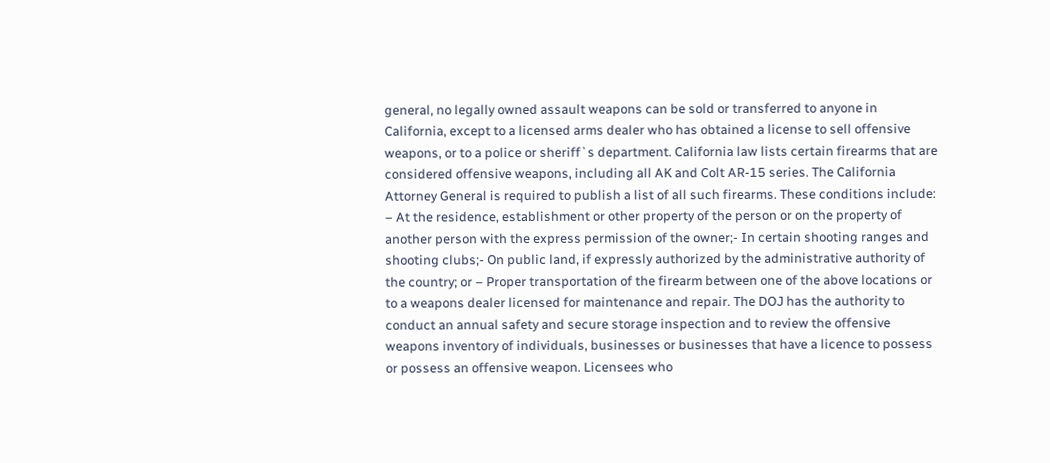general, no legally owned assault weapons can be sold or transferred to anyone in California, except to a licensed arms dealer who has obtained a license to sell offensive weapons, or to a police or sheriff`s department. California law lists certain firearms that are considered offensive weapons, including all AK and Colt AR-15 series. The California Attorney General is required to publish a list of all such firearms. These conditions include: – At the residence, establishment or other property of the person or on the property of another person with the express permission of the owner;- In certain shooting ranges and shooting clubs;- On public land, if expressly authorized by the administrative authority of the country; or – Proper transportation of the firearm between one of the above locations or to a weapons dealer licensed for maintenance and repair. The DOJ has the authority to conduct an annual safety and secure storage inspection and to review the offensive weapons inventory of individuals, businesses or businesses that have a licence to possess or possess an offensive weapon. Licensees who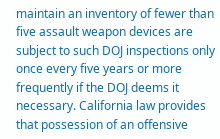maintain an inventory of fewer than five assault weapon devices are subject to such DOJ inspections only once every five years or more frequently if the DOJ deems it necessary. California law provides that possession of an offensive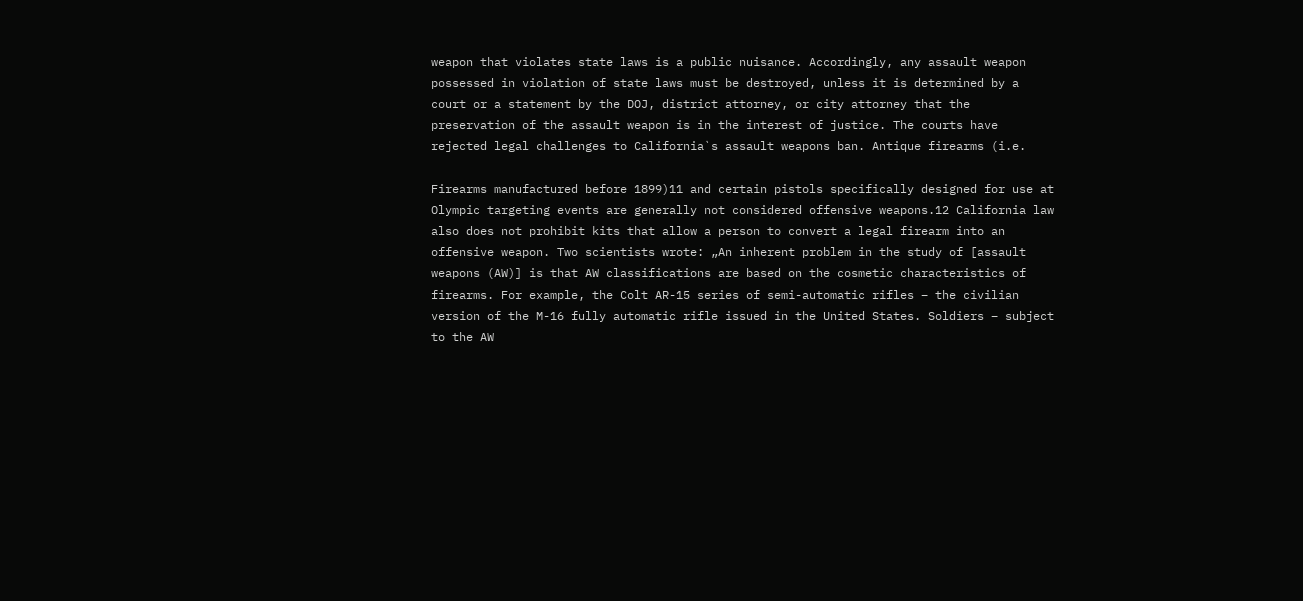weapon that violates state laws is a public nuisance. Accordingly, any assault weapon possessed in violation of state laws must be destroyed, unless it is determined by a court or a statement by the DOJ, district attorney, or city attorney that the preservation of the assault weapon is in the interest of justice. The courts have rejected legal challenges to California`s assault weapons ban. Antique firearms (i.e.

Firearms manufactured before 1899)11 and certain pistols specifically designed for use at Olympic targeting events are generally not considered offensive weapons.12 California law also does not prohibit kits that allow a person to convert a legal firearm into an offensive weapon. Two scientists wrote: „An inherent problem in the study of [assault weapons (AW)] is that AW classifications are based on the cosmetic characteristics of firearms. For example, the Colt AR-15 series of semi-automatic rifles – the civilian version of the M-16 fully automatic rifle issued in the United States. Soldiers – subject to the AW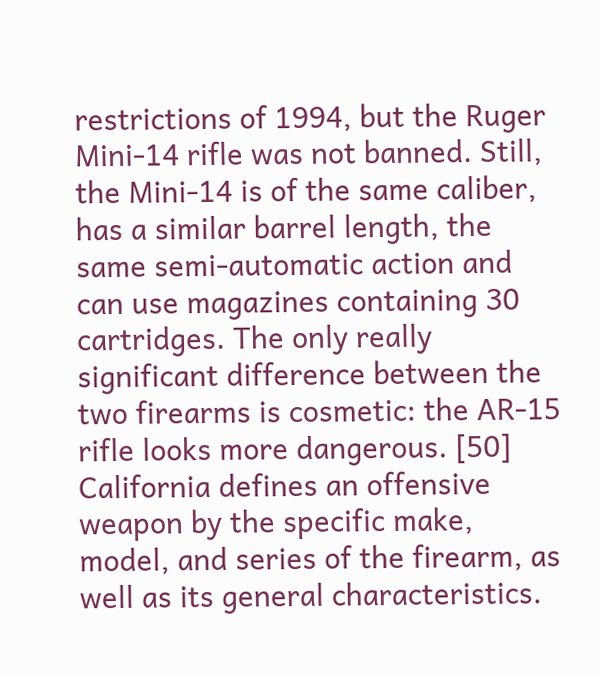restrictions of 1994, but the Ruger Mini-14 rifle was not banned. Still, the Mini-14 is of the same caliber, has a similar barrel length, the same semi-automatic action and can use magazines containing 30 cartridges. The only really significant difference between the two firearms is cosmetic: the AR-15 rifle looks more dangerous. [50] California defines an offensive weapon by the specific make, model, and series of the firearm, as well as its general characteristics.